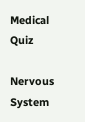Medical Quiz

Nervous System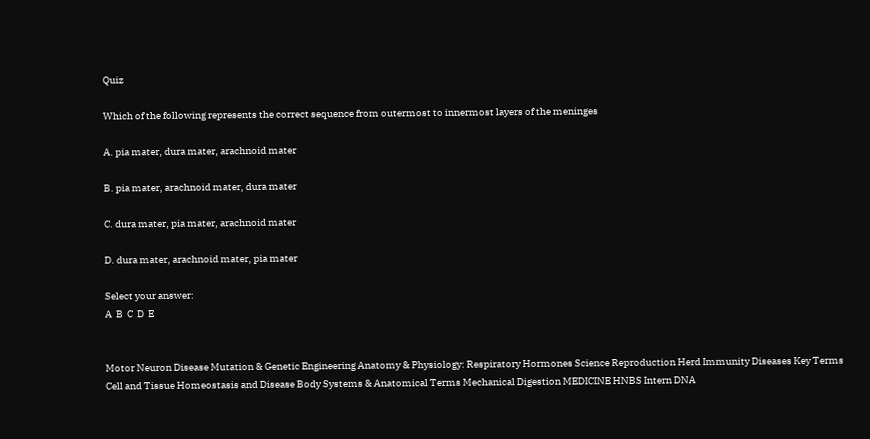Quiz

Which of the following represents the correct sequence from outermost to innermost layers of the meninges

A. pia mater, dura mater, arachnoid mater

B. pia mater, arachnoid mater, dura mater

C. dura mater, pia mater, arachnoid mater

D. dura mater, arachnoid mater, pia mater

Select your answer:
A  B  C  D  E


Motor Neuron Disease Mutation & Genetic Engineering Anatomy & Physiology: Respiratory Hormones Science Reproduction Herd Immunity Diseases Key Terms Cell and Tissue Homeostasis and Disease Body Systems & Anatomical Terms Mechanical Digestion MEDICINE HNBS Intern DNA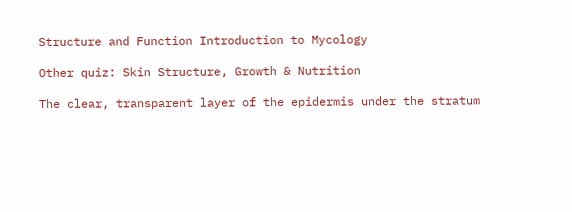Structure and Function Introduction to Mycology

Other quiz: Skin Structure, Growth & Nutrition

The clear, transparent layer of the epidermis under the stratum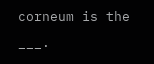corneum is the ___.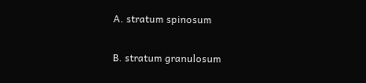A. stratum spinosum

B. stratum granulosum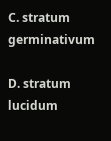C. stratum germinativum

D. stratum lucidum